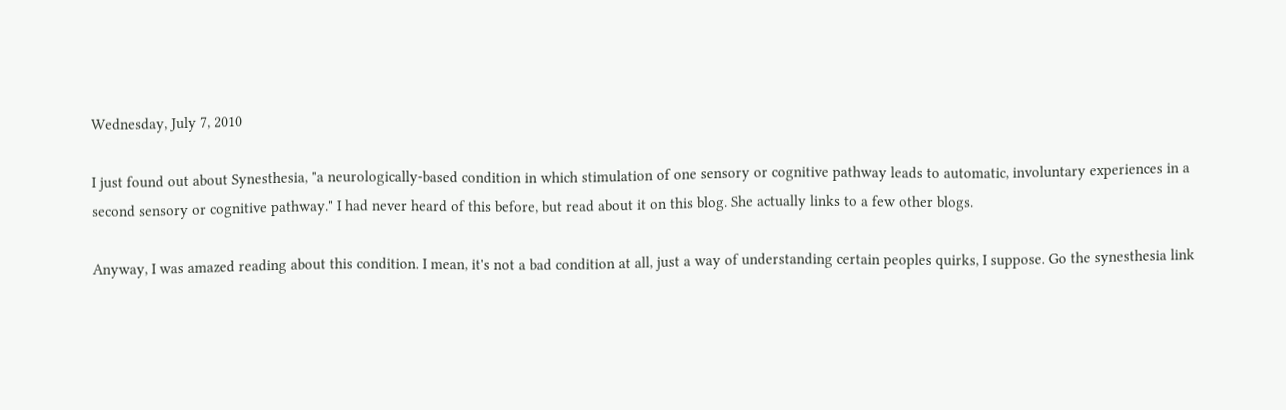Wednesday, July 7, 2010

I just found out about Synesthesia, "a neurologically-based condition in which stimulation of one sensory or cognitive pathway leads to automatic, involuntary experiences in a second sensory or cognitive pathway." I had never heard of this before, but read about it on this blog. She actually links to a few other blogs.

Anyway, I was amazed reading about this condition. I mean, it's not a bad condition at all, just a way of understanding certain peoples quirks, I suppose. Go the synesthesia link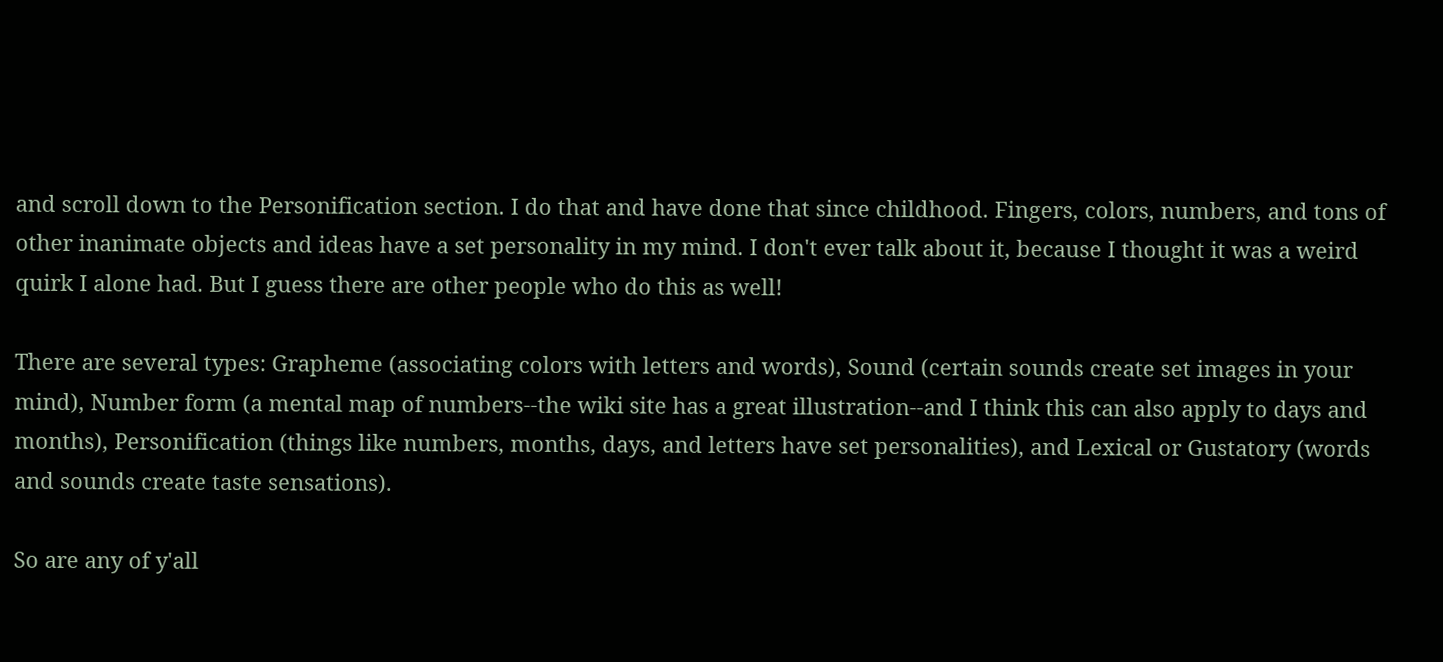and scroll down to the Personification section. I do that and have done that since childhood. Fingers, colors, numbers, and tons of other inanimate objects and ideas have a set personality in my mind. I don't ever talk about it, because I thought it was a weird quirk I alone had. But I guess there are other people who do this as well!

There are several types: Grapheme (associating colors with letters and words), Sound (certain sounds create set images in your mind), Number form (a mental map of numbers--the wiki site has a great illustration--and I think this can also apply to days and months), Personification (things like numbers, months, days, and letters have set personalities), and Lexical or Gustatory (words and sounds create taste sensations).

So are any of y'all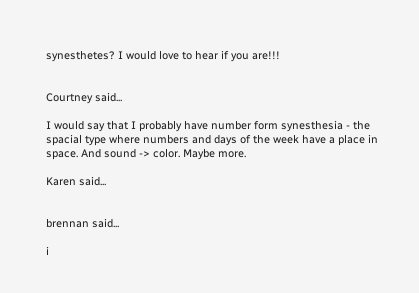synesthetes? I would love to hear if you are!!!


Courtney said...

I would say that I probably have number form synesthesia - the spacial type where numbers and days of the week have a place in space. And sound -> color. Maybe more.

Karen said...


brennan said...

i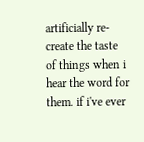artificially re-create the taste of things when i hear the word for them. if i've ever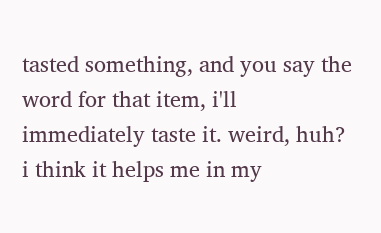tasted something, and you say the word for that item, i'll immediately taste it. weird, huh? i think it helps me in my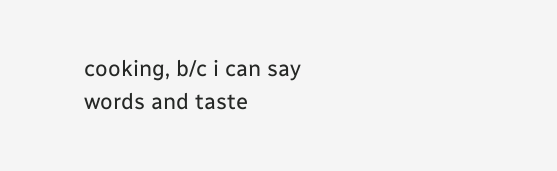cooking, b/c i can say words and taste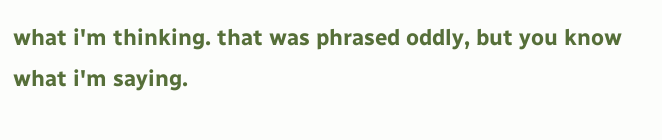what i'm thinking. that was phrased oddly, but you know what i'm saying.